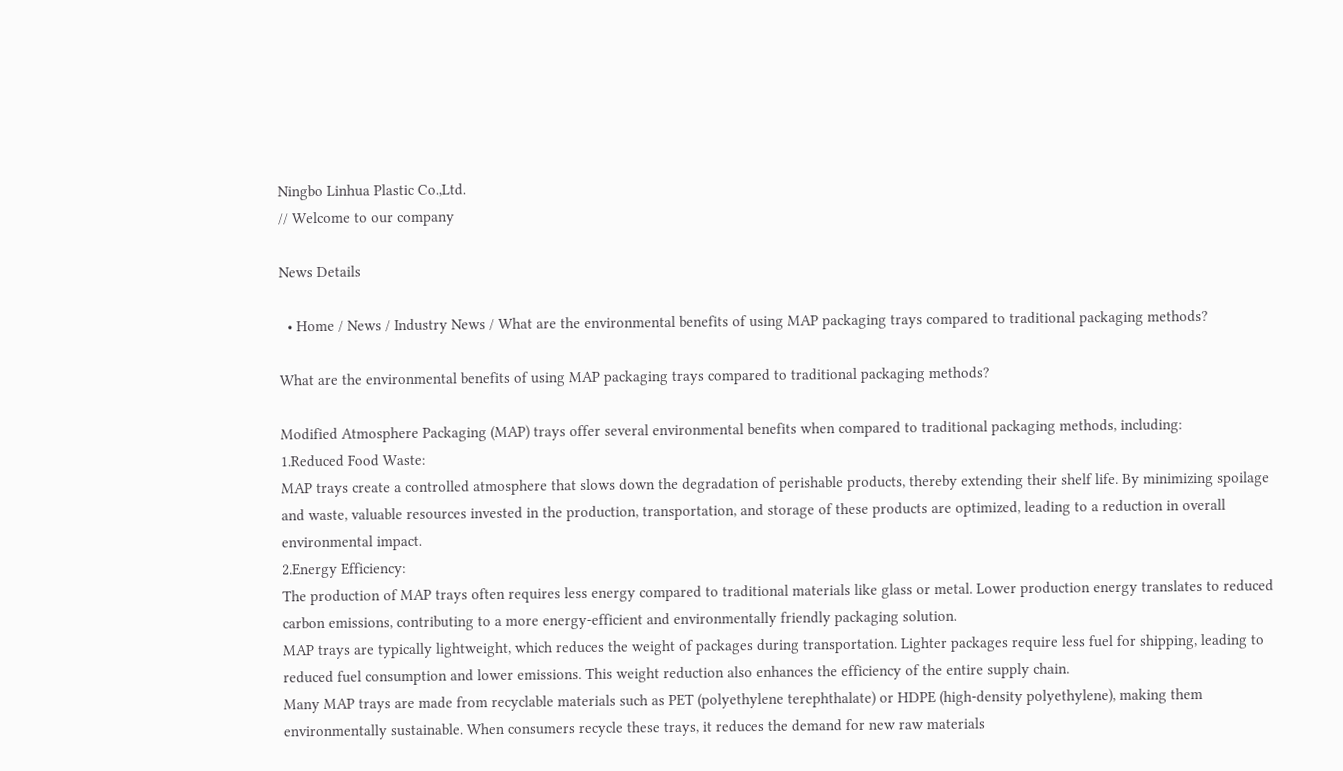Ningbo Linhua Plastic Co.,Ltd.
// Welcome to our company

News Details

  • Home / News / Industry News / What are the environmental benefits of using MAP packaging trays compared to traditional packaging methods?

What are the environmental benefits of using MAP packaging trays compared to traditional packaging methods?

Modified Atmosphere Packaging (MAP) trays offer several environmental benefits when compared to traditional packaging methods, including:
1.Reduced Food Waste:
MAP trays create a controlled atmosphere that slows down the degradation of perishable products, thereby extending their shelf life. By minimizing spoilage and waste, valuable resources invested in the production, transportation, and storage of these products are optimized, leading to a reduction in overall environmental impact.
2.Energy Efficiency:
The production of MAP trays often requires less energy compared to traditional materials like glass or metal. Lower production energy translates to reduced carbon emissions, contributing to a more energy-efficient and environmentally friendly packaging solution.
MAP trays are typically lightweight, which reduces the weight of packages during transportation. Lighter packages require less fuel for shipping, leading to reduced fuel consumption and lower emissions. This weight reduction also enhances the efficiency of the entire supply chain.
Many MAP trays are made from recyclable materials such as PET (polyethylene terephthalate) or HDPE (high-density polyethylene), making them environmentally sustainable. When consumers recycle these trays, it reduces the demand for new raw materials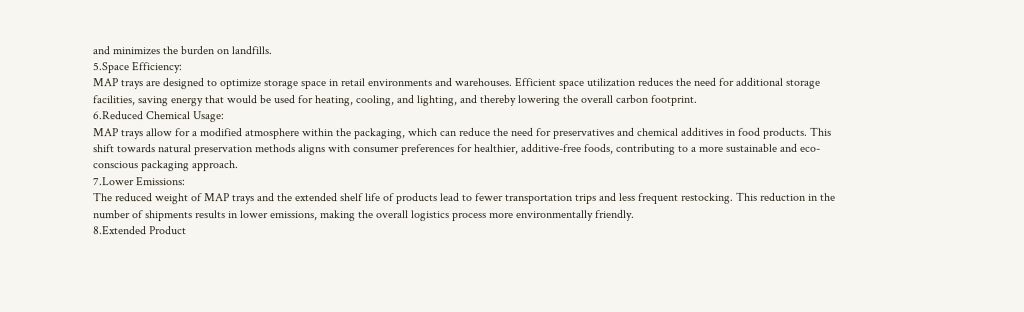and minimizes the burden on landfills.
5.Space Efficiency:
MAP trays are designed to optimize storage space in retail environments and warehouses. Efficient space utilization reduces the need for additional storage facilities, saving energy that would be used for heating, cooling, and lighting, and thereby lowering the overall carbon footprint.
6.Reduced Chemical Usage:
MAP trays allow for a modified atmosphere within the packaging, which can reduce the need for preservatives and chemical additives in food products. This shift towards natural preservation methods aligns with consumer preferences for healthier, additive-free foods, contributing to a more sustainable and eco-conscious packaging approach.
7.Lower Emissions:
The reduced weight of MAP trays and the extended shelf life of products lead to fewer transportation trips and less frequent restocking. This reduction in the number of shipments results in lower emissions, making the overall logistics process more environmentally friendly.
8.Extended Product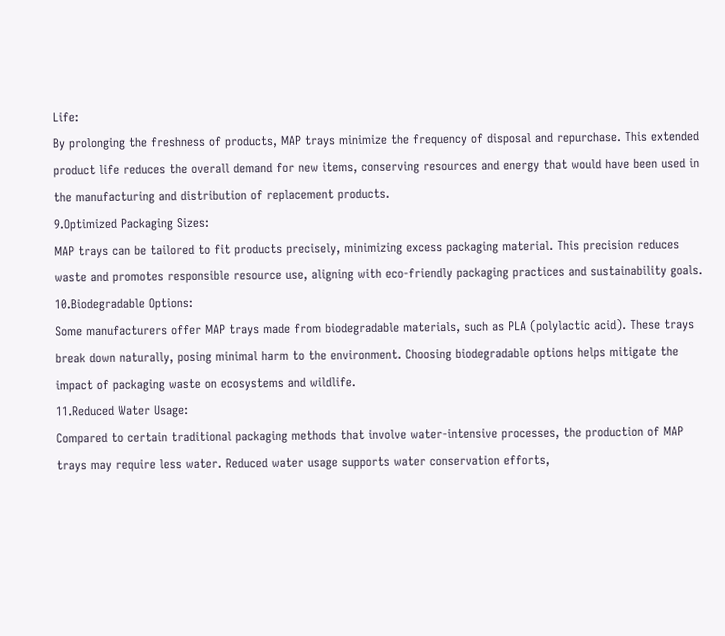Life:
By prolonging the freshness of products, MAP trays minimize the frequency of disposal and repurchase. This extended product life reduces the overall demand for new items, conserving resources and energy that would have been used in the manufacturing and distribution of replacement products.
9.Optimized Packaging Sizes:
MAP trays can be tailored to fit products precisely, minimizing excess packaging material. This precision reduces waste and promotes responsible resource use, aligning with eco-friendly packaging practices and sustainability goals.
10.Biodegradable Options:
Some manufacturers offer MAP trays made from biodegradable materials, such as PLA (polylactic acid). These trays break down naturally, posing minimal harm to the environment. Choosing biodegradable options helps mitigate the impact of packaging waste on ecosystems and wildlife.
11.Reduced Water Usage:
Compared to certain traditional packaging methods that involve water-intensive processes, the production of MAP trays may require less water. Reduced water usage supports water conservation efforts,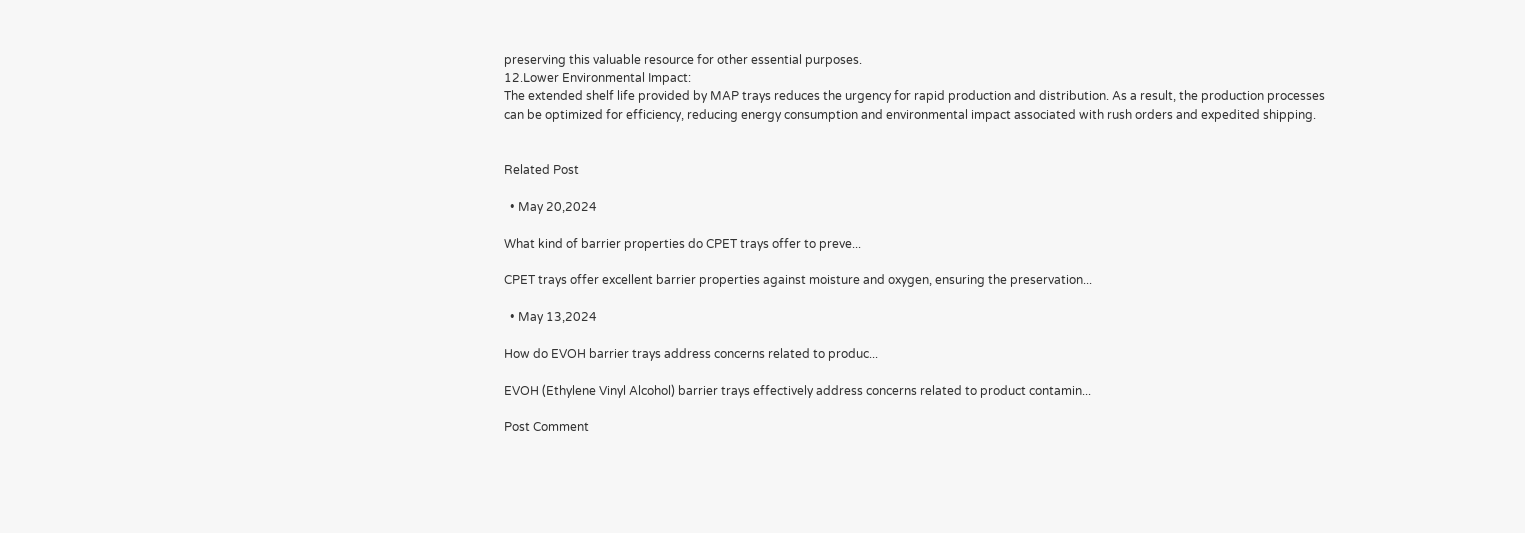preserving this valuable resource for other essential purposes.
12.Lower Environmental Impact:
The extended shelf life provided by MAP trays reduces the urgency for rapid production and distribution. As a result, the production processes can be optimized for efficiency, reducing energy consumption and environmental impact associated with rush orders and expedited shipping.


Related Post

  • May 20,2024

What kind of barrier properties do CPET trays offer to preve...

CPET trays offer excellent barrier properties against moisture and oxygen, ensuring the preservation...

  • May 13,2024

How do EVOH barrier trays address concerns related to produc...

EVOH (Ethylene Vinyl Alcohol) barrier trays effectively address concerns related to product contamin...

Post Comment